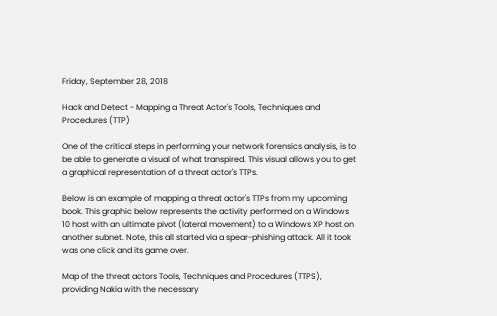Friday, September 28, 2018

Hack and Detect - Mapping a Threat Actor's Tools, Techniques and Procedures (TTP)

One of the critical steps in performing your network forensics analysis, is to be able to generate a visual of what transpired. This visual allows you to get a graphical representation of a threat actor's TTPs.

Below is an example of mapping a threat actor's TTPs from my upcoming book. This graphic below represents the activity performed on a Windows 10 host with an ultimate pivot (lateral movement) to a Windows XP host on another subnet. Note, this all started via a spear-phishing attack. All it took was one click and its game over.

Map of the threat actors Tools, Techniques and Procedures (TTPS), providing Nakia with the necessary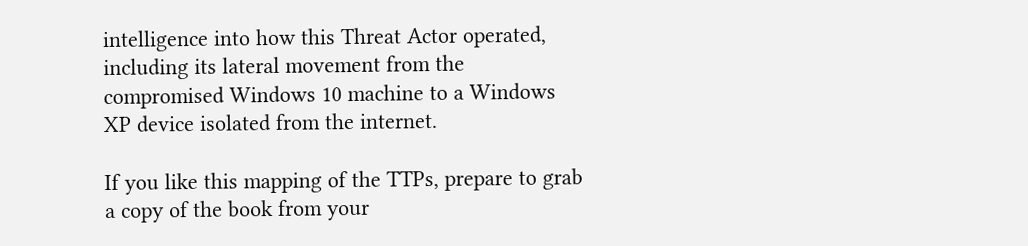intelligence into how this Threat Actor operated, including its lateral movement from the compromised Windows 10 machine to a Windows XP device isolated from the internet.

If you like this mapping of the TTPs, prepare to grab a copy of the book from your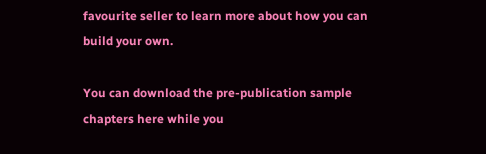favourite seller to learn more about how you can build your own.

You can download the pre-publication sample chapters here while you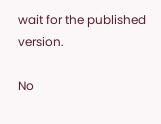wait for the published version.

No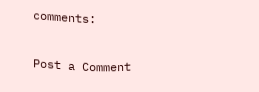comments:

Post a Comment